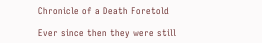Chronicle of a Death Foretold

Ever since then they were still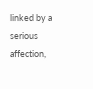linked by a serious affection,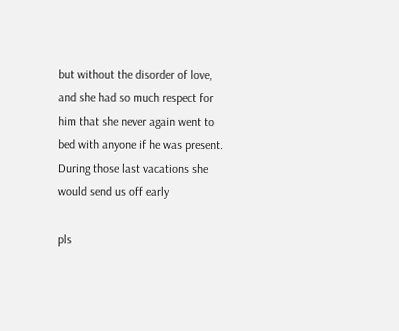but without the disorder of love, and she had so much respect for him that she never again went to bed with anyone if he was present. During those last vacations she would send us off early

pls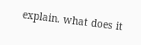explain. what does it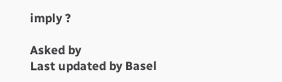imply ?

Asked by
Last updated by Basel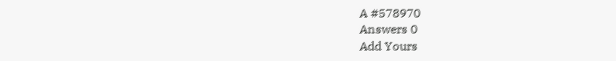A #578970
Answers 0
Add Yours